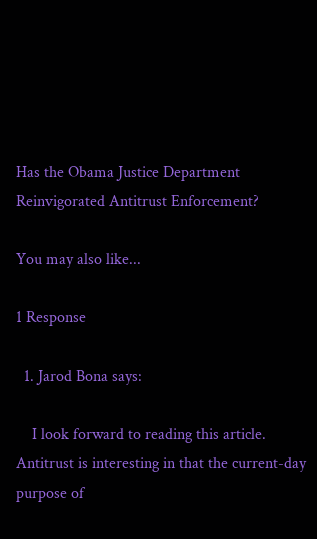Has the Obama Justice Department Reinvigorated Antitrust Enforcement?

You may also like...

1 Response

  1. Jarod Bona says:

    I look forward to reading this article. Antitrust is interesting in that the current-day purpose of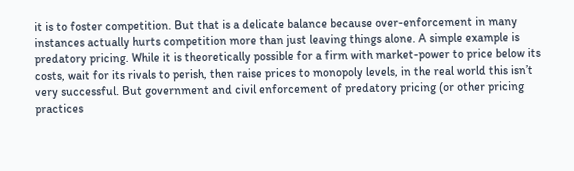it is to foster competition. But that is a delicate balance because over-enforcement in many instances actually hurts competition more than just leaving things alone. A simple example is predatory pricing. While it is theoretically possible for a firm with market-power to price below its costs, wait for its rivals to perish, then raise prices to monopoly levels, in the real world this isn’t very successful. But government and civil enforcement of predatory pricing (or other pricing practices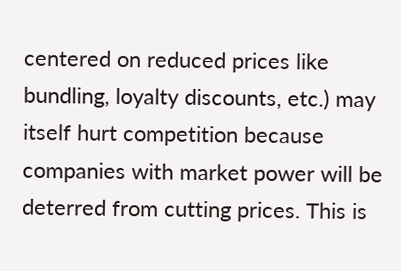centered on reduced prices like bundling, loyalty discounts, etc.) may itself hurt competition because companies with market power will be deterred from cutting prices. This is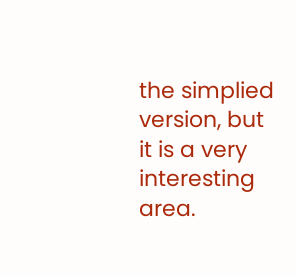the simplied version, but it is a very interesting area.